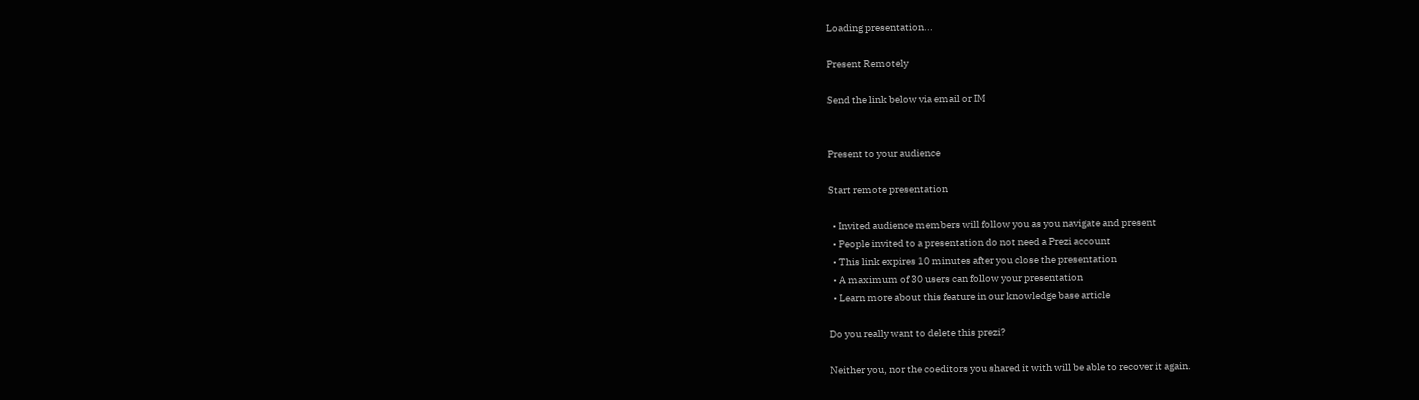Loading presentation...

Present Remotely

Send the link below via email or IM


Present to your audience

Start remote presentation

  • Invited audience members will follow you as you navigate and present
  • People invited to a presentation do not need a Prezi account
  • This link expires 10 minutes after you close the presentation
  • A maximum of 30 users can follow your presentation
  • Learn more about this feature in our knowledge base article

Do you really want to delete this prezi?

Neither you, nor the coeditors you shared it with will be able to recover it again.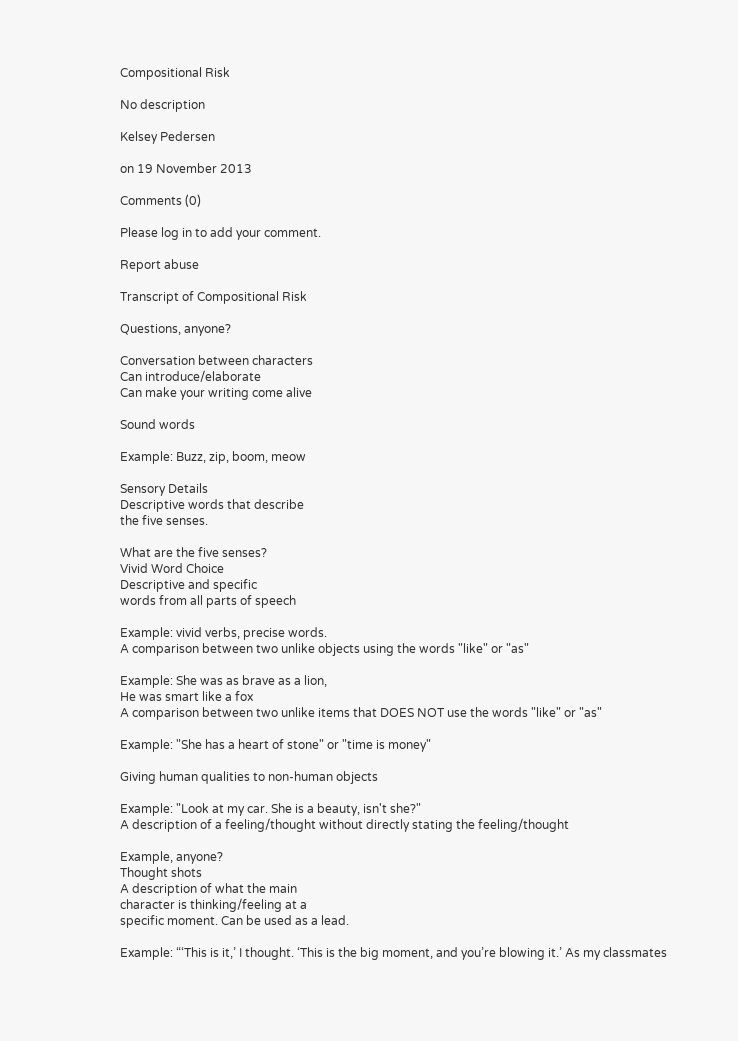Compositional Risk

No description

Kelsey Pedersen

on 19 November 2013

Comments (0)

Please log in to add your comment.

Report abuse

Transcript of Compositional Risk

Questions, anyone?

Conversation between characters
Can introduce/elaborate
Can make your writing come alive

Sound words

Example: Buzz, zip, boom, meow

Sensory Details
Descriptive words that describe
the five senses.

What are the five senses?
Vivid Word Choice
Descriptive and specific
words from all parts of speech

Example: vivid verbs, precise words.
A comparison between two unlike objects using the words "like" or "as"

Example: She was as brave as a lion,
He was smart like a fox
A comparison between two unlike items that DOES NOT use the words "like" or "as"

Example: "She has a heart of stone" or "time is money"

Giving human qualities to non-human objects

Example: "Look at my car. She is a beauty, isn't she?"
A description of a feeling/thought without directly stating the feeling/thought

Example, anyone?
Thought shots
A description of what the main
character is thinking/feeling at a
specific moment. Can be used as a lead.

Example: “‘This is it,’ I thought. ‘This is the big moment, and you’re blowing it.’ As my classmates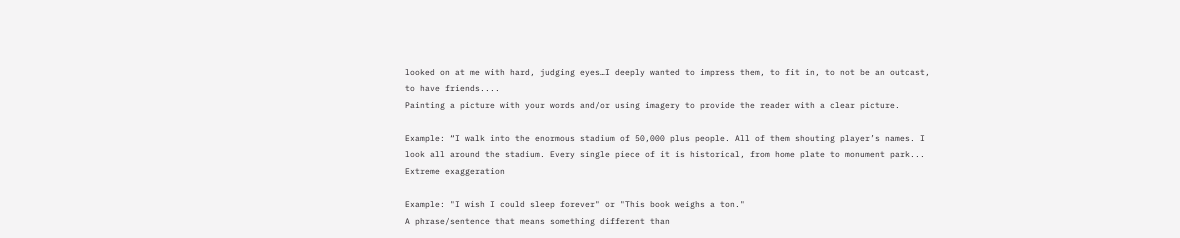looked on at me with hard, judging eyes…I deeply wanted to impress them, to fit in, to not be an outcast, to have friends....
Painting a picture with your words and/or using imagery to provide the reader with a clear picture.

Example: “I walk into the enormous stadium of 50,000 plus people. All of them shouting player’s names. I look all around the stadium. Every single piece of it is historical, from home plate to monument park...
Extreme exaggeration

Example: "I wish I could sleep forever" or "This book weighs a ton."
A phrase/sentence that means something different than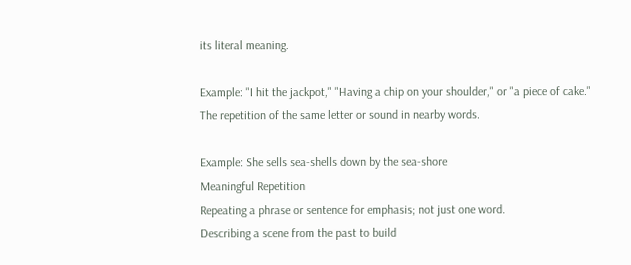its literal meaning.

Example: "I hit the jackpot," "Having a chip on your shoulder," or "a piece of cake."
The repetition of the same letter or sound in nearby words.

Example: She sells sea-shells down by the sea-shore
Meaningful Repetition
Repeating a phrase or sentence for emphasis; not just one word.
Describing a scene from the past to build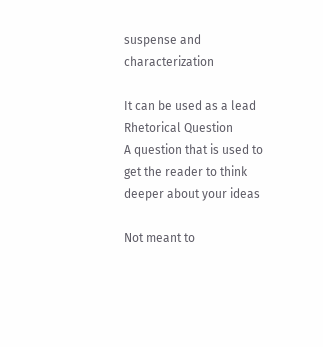suspense and characterization

It can be used as a lead
Rhetorical Question
A question that is used to get the reader to think deeper about your ideas

Not meant to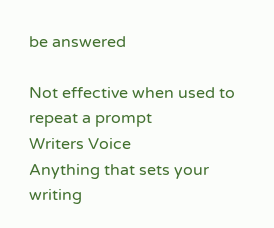be answered

Not effective when used to repeat a prompt
Writers Voice
Anything that sets your writing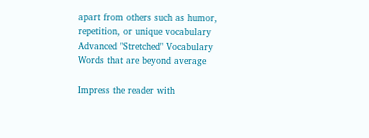apart from others such as humor, repetition, or unique vocabulary
Advanced "Stretched" Vocabulary
Words that are beyond average

Impress the reader with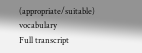(appropriate/suitable) vocabulary
Full transcript